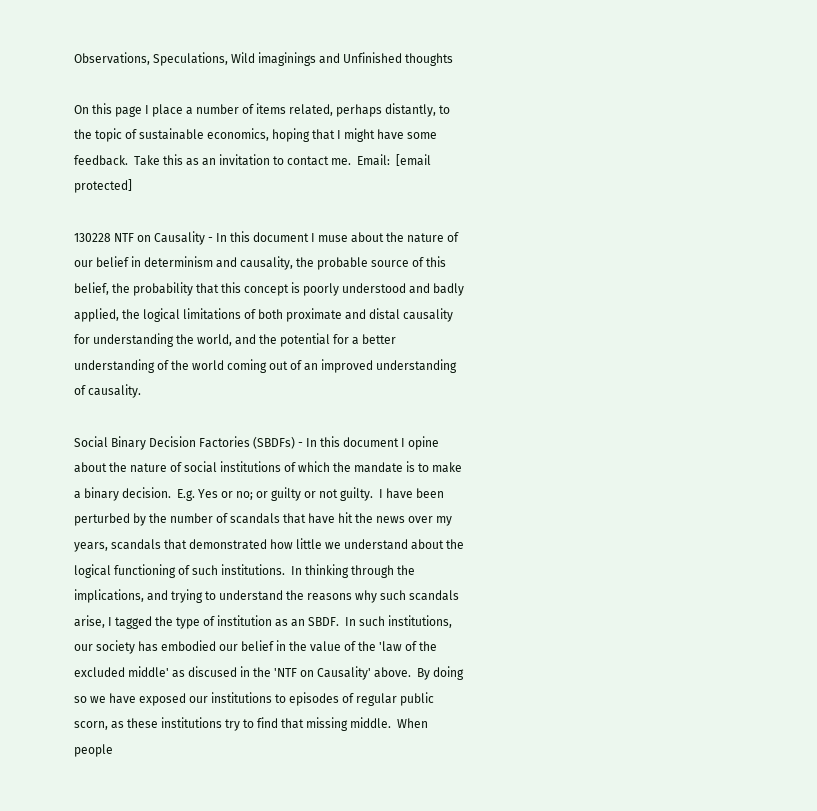Observations, Speculations, Wild imaginings and Unfinished thoughts

On this page I place a number of items related, perhaps distantly, to the topic of sustainable economics, hoping that I might have some feedback.  Take this as an invitation to contact me.  Email:  [email protected]

130228 NTF on Causality - In this document I muse about the nature of our belief in determinism and causality, the probable source of this belief, the probability that this concept is poorly understood and badly applied, the logical limitations of both proximate and distal causality for understanding the world, and the potential for a better understanding of the world coming out of an improved understanding of causality.

Social Binary Decision Factories (SBDFs) - In this document I opine about the nature of social institutions of which the mandate is to make a binary decision.  E.g. Yes or no; or guilty or not guilty.  I have been perturbed by the number of scandals that have hit the news over my years, scandals that demonstrated how little we understand about the logical functioning of such institutions.  In thinking through the implications, and trying to understand the reasons why such scandals arise, I tagged the type of institution as an SBDF.  In such institutions, our society has embodied our belief in the value of the 'law of the excluded middle' as discused in the 'NTF on Causality' above.  By doing so we have exposed our institutions to episodes of regular public scorn, as these institutions try to find that missing middle.  When people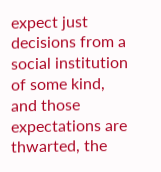expect just decisions from a social institution of some kind, and those expectations are thwarted, the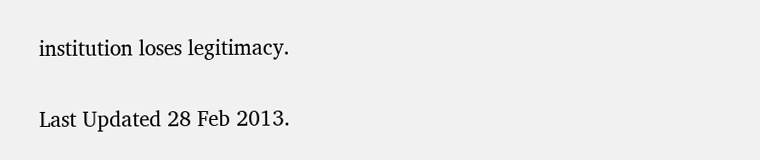institution loses legitimacy.

Last Updated 28 Feb 2013.